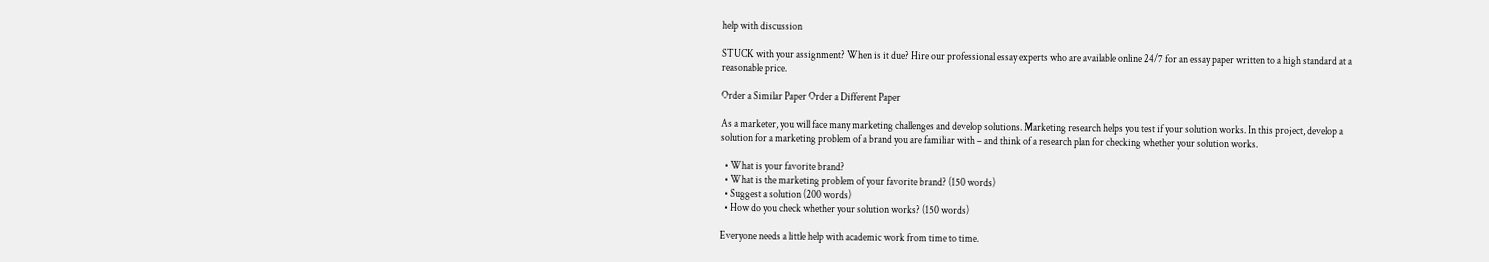help with discussion

STUCK with your assignment? When is it due? Hire our professional essay experts who are available online 24/7 for an essay paper written to a high standard at a reasonable price.

Order a Similar Paper Order a Different Paper

As a marketer, you will face many marketing challenges and develop solutions. Marketing research helps you test if your solution works. In this project, develop a solution for a marketing problem of a brand you are familiar with – and think of a research plan for checking whether your solution works.

  • What is your favorite brand?
  • What is the marketing problem of your favorite brand? (150 words)
  • Suggest a solution (200 words)
  • How do you check whether your solution works? (150 words)

Everyone needs a little help with academic work from time to time.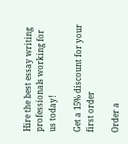Hire the best essay writing professionals working for us today!

Get a 15% discount for your first order

Order a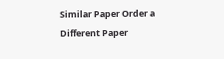Similar Paper Order a Different Paper